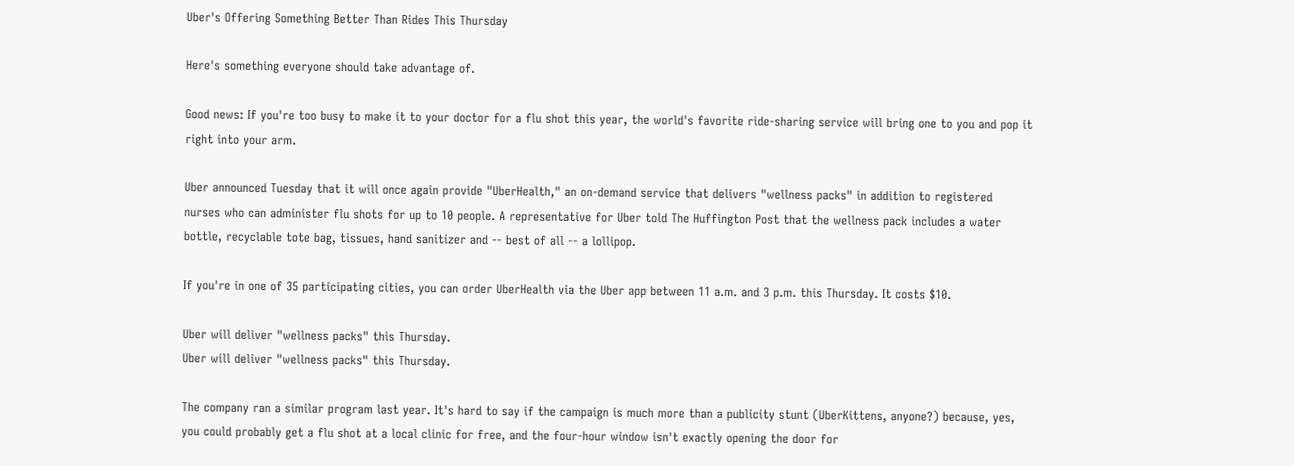Uber's Offering Something Better Than Rides This Thursday

Here's something everyone should take advantage of.

Good news: If you're too busy to make it to your doctor for a flu shot this year, the world's favorite ride-sharing service will bring one to you and pop it right into your arm.

Uber announced Tuesday that it will once again provide "UberHealth," an on-demand service that delivers "wellness packs" in addition to registered nurses who can administer flu shots for up to 10 people. A representative for Uber told The Huffington Post that the wellness pack includes a water bottle, recyclable tote bag, tissues, hand sanitizer and -- best of all -- a lollipop.

If you're in one of 35 participating cities, you can order UberHealth via the Uber app between 11 a.m. and 3 p.m. this Thursday. It costs $10.

Uber will deliver "wellness packs" this Thursday.
Uber will deliver "wellness packs" this Thursday.

The company ran a similar program last year. It's hard to say if the campaign is much more than a publicity stunt (UberKittens, anyone?) because, yes, you could probably get a flu shot at a local clinic for free, and the four-hour window isn't exactly opening the door for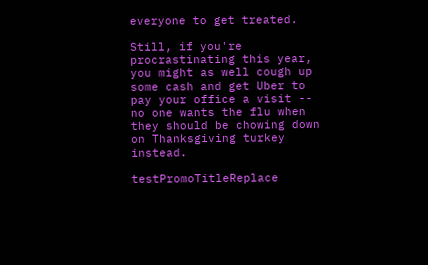everyone to get treated.

Still, if you're procrastinating this year, you might as well cough up some cash and get Uber to pay your office a visit -- no one wants the flu when they should be chowing down on Thanksgiving turkey instead.

testPromoTitleReplace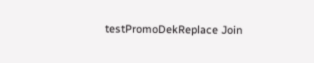testPromoDekReplace Join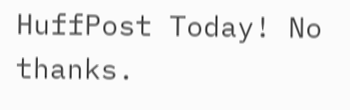HuffPost Today! No thanks.